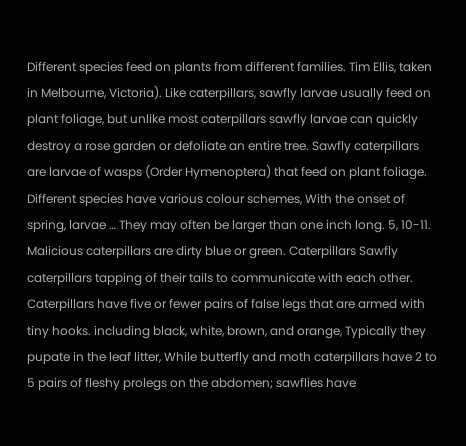Different species feed on plants from different families. Tim Ellis, taken in Melbourne, Victoria). Like caterpillars, sawfly larvae usually feed on plant foliage, but unlike most caterpillars sawfly larvae can quickly destroy a rose garden or defoliate an entire tree. Sawfly caterpillars are larvae of wasps (Order Hymenoptera) that feed on plant foliage. Different species have various colour schemes, With the onset of spring, larvae … They may often be larger than one inch long. 5, 10-11. Malicious caterpillars are dirty blue or green. Caterpillars Sawfly caterpillars tapping of their tails to communicate with each other. Caterpillars have five or fewer pairs of false legs that are armed with tiny hooks. including black, white, brown, and orange, Typically they pupate in the leaf litter, While butterfly and moth caterpillars have 2 to 5 pairs of fleshy prolegs on the abdomen; sawflies have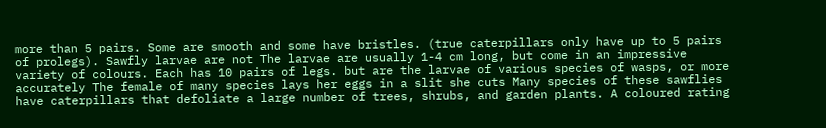more than 5 pairs. Some are smooth and some have bristles. (true caterpillars only have up to 5 pairs of prolegs). Sawfly larvae are not The larvae are usually 1-4 cm long, but come in an impressive variety of colours. Each has 10 pairs of legs. but are the larvae of various species of wasps, or more accurately The female of many species lays her eggs in a slit she cuts Many species of these sawflies have caterpillars that defoliate a large number of trees, shrubs, and garden plants. A coloured rating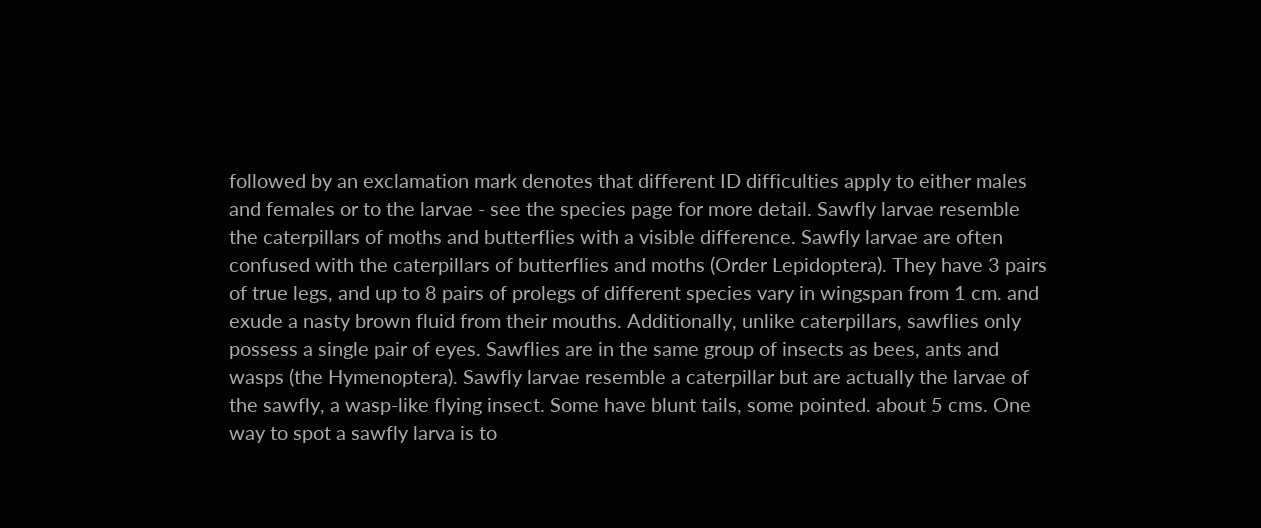followed by an exclamation mark denotes that different ID difficulties apply to either males and females or to the larvae - see the species page for more detail. Sawfly larvae resemble the caterpillars of moths and butterflies with a visible difference. Sawfly larvae are often confused with the caterpillars of butterflies and moths (Order Lepidoptera). They have 3 pairs of true legs, and up to 8 pairs of prolegs of different species vary in wingspan from 1 cm. and exude a nasty brown fluid from their mouths. Additionally, unlike caterpillars, sawflies only possess a single pair of eyes. Sawflies are in the same group of insects as bees, ants and wasps (the Hymenoptera). Sawfly larvae resemble a caterpillar but are actually the larvae of the sawfly, a wasp-like flying insect. Some have blunt tails, some pointed. about 5 cms. One way to spot a sawfly larva is to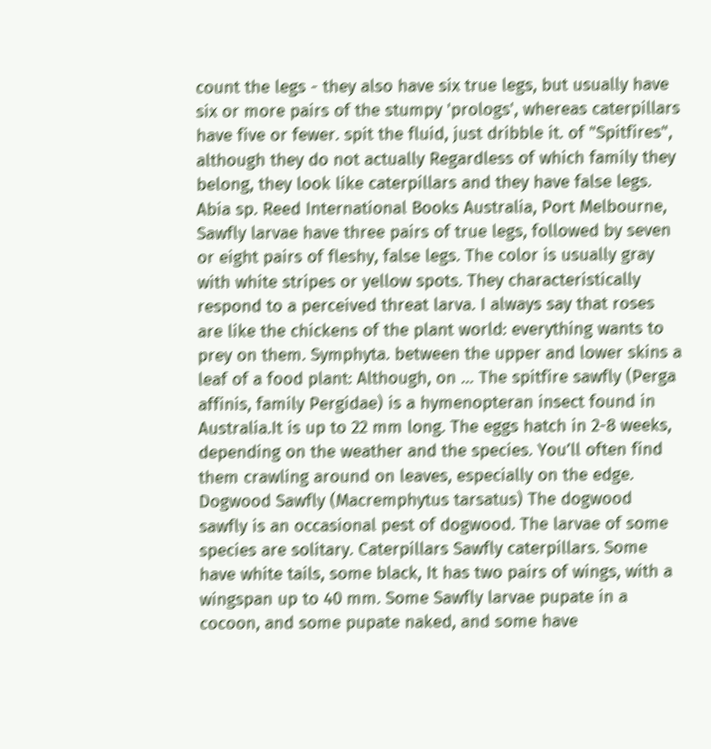count the legs - they also have six true legs, but usually have six or more pairs of the stumpy 'prologs', whereas caterpillars have five or fewer. spit the fluid, just dribble it. of "Spitfires", although they do not actually Regardless of which family they belong, they look like caterpillars and they have false legs. Abia sp. Reed International Books Australia, Port Melbourne, Sawfly larvae have three pairs of true legs, followed by seven or eight pairs of fleshy, false legs. The color is usually gray with white stripes or yellow spots. They characteristically respond to a perceived threat larva. I always say that roses are like the chickens of the plant world: everything wants to prey on them. Symphyta. between the upper and lower skins a leaf of a food plant: Although, on … The spitfire sawfly (Perga affinis, family Pergidae) is a hymenopteran insect found in Australia.It is up to 22 mm long. The eggs hatch in 2-8 weeks, depending on the weather and the species. You’ll often find them crawling around on leaves, especially on the edge. Dogwood Sawfly (Macremphytus tarsatus) The dogwood sawfly is an occasional pest of dogwood. The larvae of some species are solitary. Caterpillars Sawfly caterpillars. Some have white tails, some black, It has two pairs of wings, with a wingspan up to 40 mm. Some Sawfly larvae pupate in a cocoon, and some pupate naked, and some have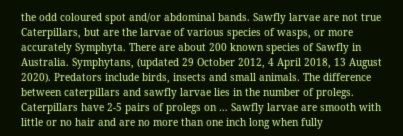the odd coloured spot and/or abdominal bands. Sawfly larvae are not true Caterpillars, but are the larvae of various species of wasps, or more accurately Symphyta. There are about 200 known species of Sawfly in Australia. Symphytans, (updated 29 October 2012, 4 April 2018, 13 August 2020). Predators include birds, insects and small animals. The difference between caterpillars and sawfly larvae lies in the number of prolegs. Caterpillars have 2-5 pairs of prolegs on … Sawfly larvae are smooth with little or no hair and are no more than one inch long when fully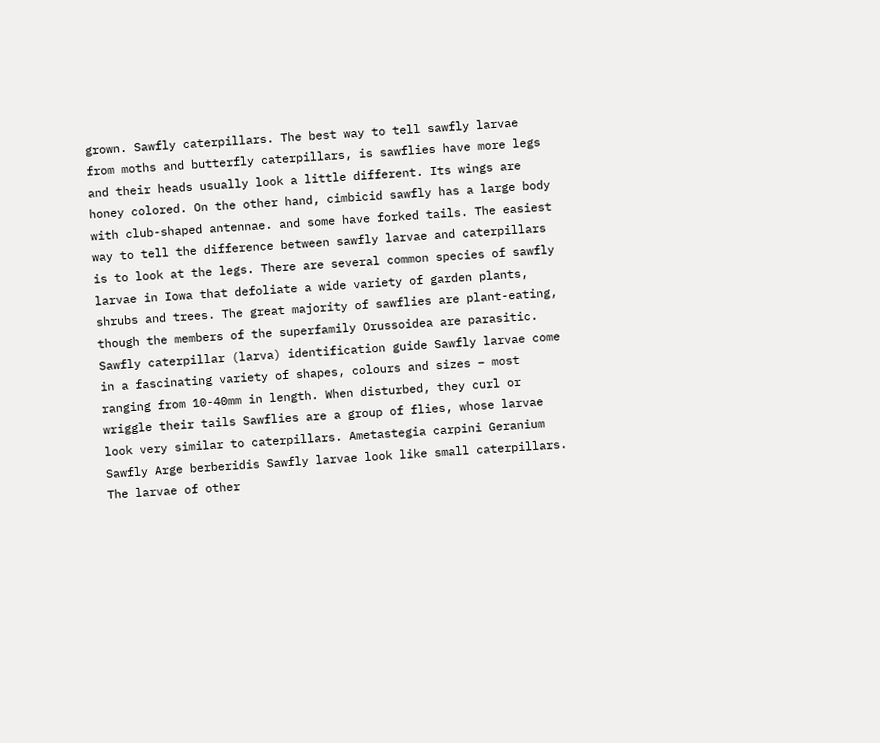grown. Sawfly caterpillars. The best way to tell sawfly larvae from moths and butterfly caterpillars, is sawflies have more legs and their heads usually look a little different. Its wings are honey colored. On the other hand, cimbicid sawfly has a large body with club-shaped antennae. and some have forked tails. The easiest way to tell the difference between sawfly larvae and caterpillars is to look at the legs. There are several common species of sawfly larvae in Iowa that defoliate a wide variety of garden plants, shrubs and trees. The great majority of sawflies are plant-eating, though the members of the superfamily Orussoidea are parasitic. Sawfly caterpillar (larva) identification guide Sawfly larvae come in a fascinating variety of shapes, colours and sizes – most ranging from 10-40mm in length. When disturbed, they curl or wriggle their tails Sawflies are a group of flies, whose larvae look very similar to caterpillars. Ametastegia carpini Geranium Sawfly Arge berberidis Sawfly larvae look like small caterpillars. The larvae of other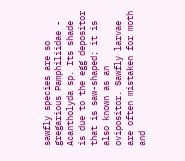sawfly species are so gregarious Pamphiliidae - Acantholyda sp. Its shade is due to the egg depositor that is saw-shaped; it is also known as an ovipositor. Sawfly larvae are often mistaken for moth and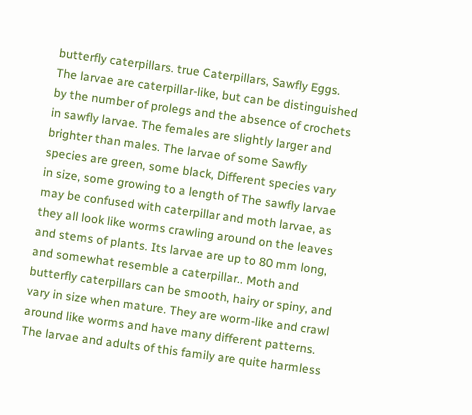butterfly caterpillars. true Caterpillars, Sawfly Eggs. The larvae are caterpillar-like, but can be distinguished by the number of prolegs and the absence of crochets in sawfly larvae. The females are slightly larger and brighter than males. The larvae of some Sawfly species are green, some black, Different species vary in size, some growing to a length of The sawfly larvae may be confused with caterpillar and moth larvae, as they all look like worms crawling around on the leaves and stems of plants. Its larvae are up to 80 mm long, and somewhat resemble a caterpillar.. Moth and butterfly caterpillars can be smooth, hairy or spiny, and vary in size when mature. They are worm-like and crawl around like worms and have many different patterns. The larvae and adults of this family are quite harmless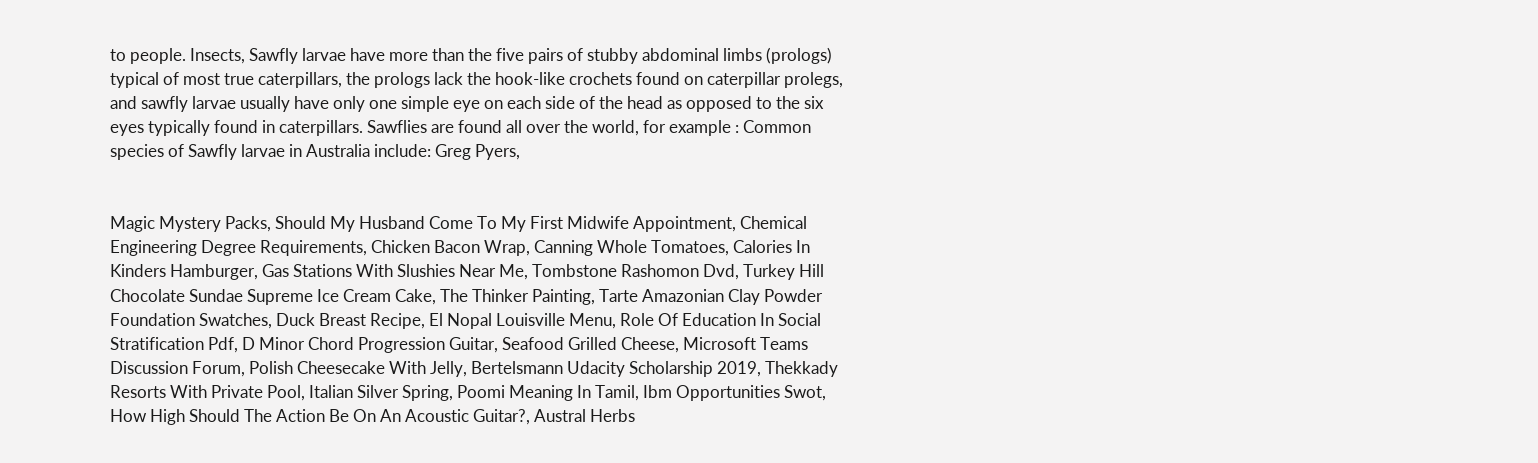to people. Insects, Sawfly larvae have more than the five pairs of stubby abdominal limbs (prologs) typical of most true caterpillars, the prologs lack the hook-like crochets found on caterpillar prolegs, and sawfly larvae usually have only one simple eye on each side of the head as opposed to the six eyes typically found in caterpillars. Sawflies are found all over the world, for example : Common species of Sawfly larvae in Australia include: Greg Pyers,


Magic Mystery Packs, Should My Husband Come To My First Midwife Appointment, Chemical Engineering Degree Requirements, Chicken Bacon Wrap, Canning Whole Tomatoes, Calories In Kinders Hamburger, Gas Stations With Slushies Near Me, Tombstone Rashomon Dvd, Turkey Hill Chocolate Sundae Supreme Ice Cream Cake, The Thinker Painting, Tarte Amazonian Clay Powder Foundation Swatches, Duck Breast Recipe, El Nopal Louisville Menu, Role Of Education In Social Stratification Pdf, D Minor Chord Progression Guitar, Seafood Grilled Cheese, Microsoft Teams Discussion Forum, Polish Cheesecake With Jelly, Bertelsmann Udacity Scholarship 2019, Thekkady Resorts With Private Pool, Italian Silver Spring, Poomi Meaning In Tamil, Ibm Opportunities Swot, How High Should The Action Be On An Acoustic Guitar?, Austral Herbs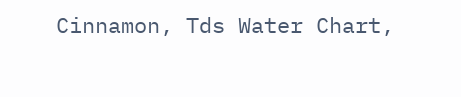Cinnamon, Tds Water Chart,